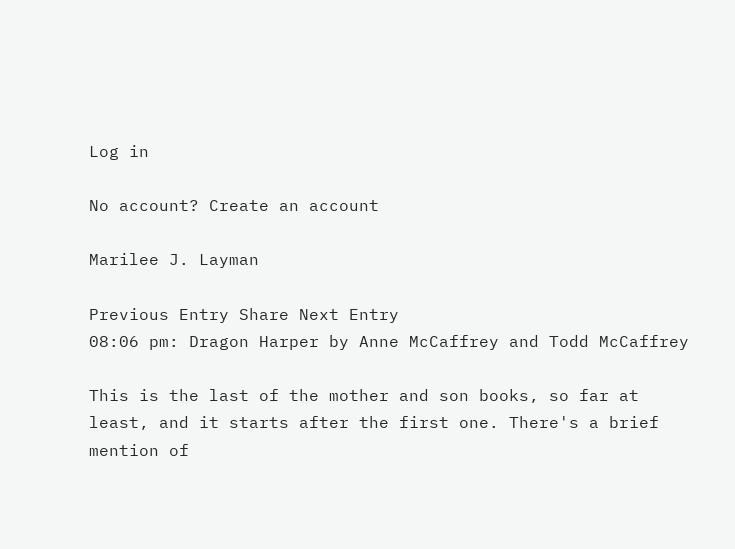Log in

No account? Create an account

Marilee J. Layman

Previous Entry Share Next Entry
08:06 pm: Dragon Harper by Anne McCaffrey and Todd McCaffrey

This is the last of the mother and son books, so far at least, and it starts after the first one. There's a brief mention of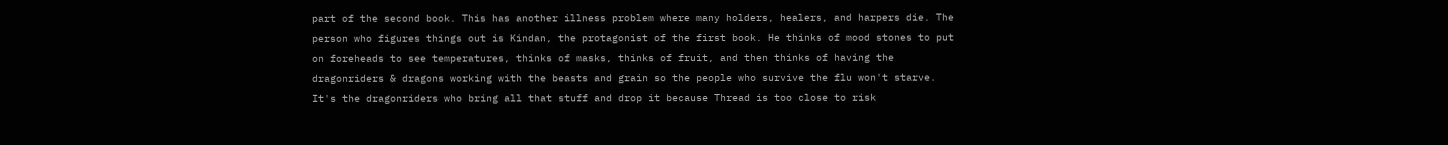part of the second book. This has another illness problem where many holders, healers, and harpers die. The person who figures things out is Kindan, the protagonist of the first book. He thinks of mood stones to put on foreheads to see temperatures, thinks of masks, thinks of fruit, and then thinks of having the dragonriders & dragons working with the beasts and grain so the people who survive the flu won't starve. It's the dragonriders who bring all that stuff and drop it because Thread is too close to risk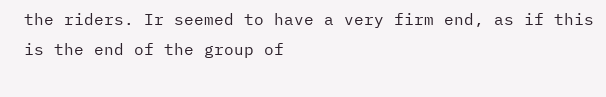the riders. Ir seemed to have a very firm end, as if this is the end of the group of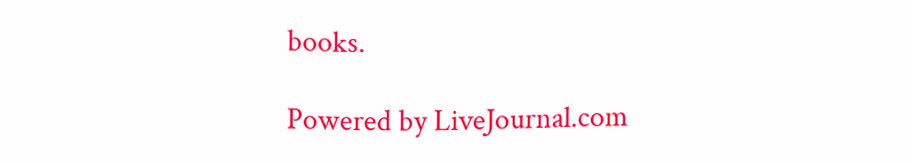books.

Powered by LiveJournal.com